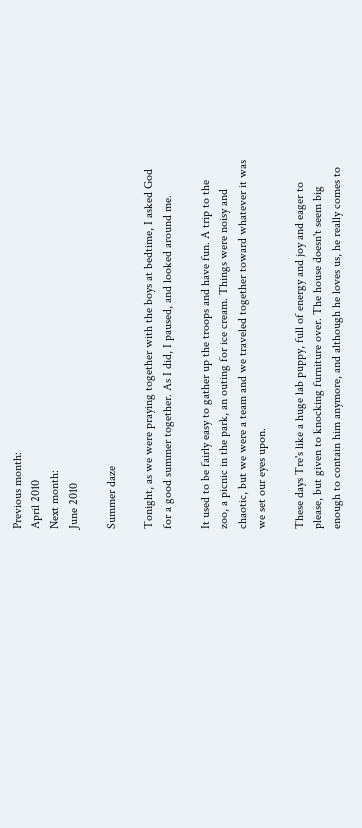Previous month:
April 2010
Next month:
June 2010

Summer daze

Tonight, as we were praying together with the boys at bedtime, I asked God for a good summer together. As I did, I paused, and looked around me.

It used to be fairly easy to gather up the troops and have fun. A trip to the zoo, a picnic in the park, an outing for ice cream. Things were noisy and chaotic, but we were a team and we traveled together toward whatever it was we set our eyes upon.

These days Tre's like a huge lab puppy, full of energy and joy and eager to please, but given to knocking furniture over. The house doesn't seem big enough to contain him anymore, and although he loves us, he really comes to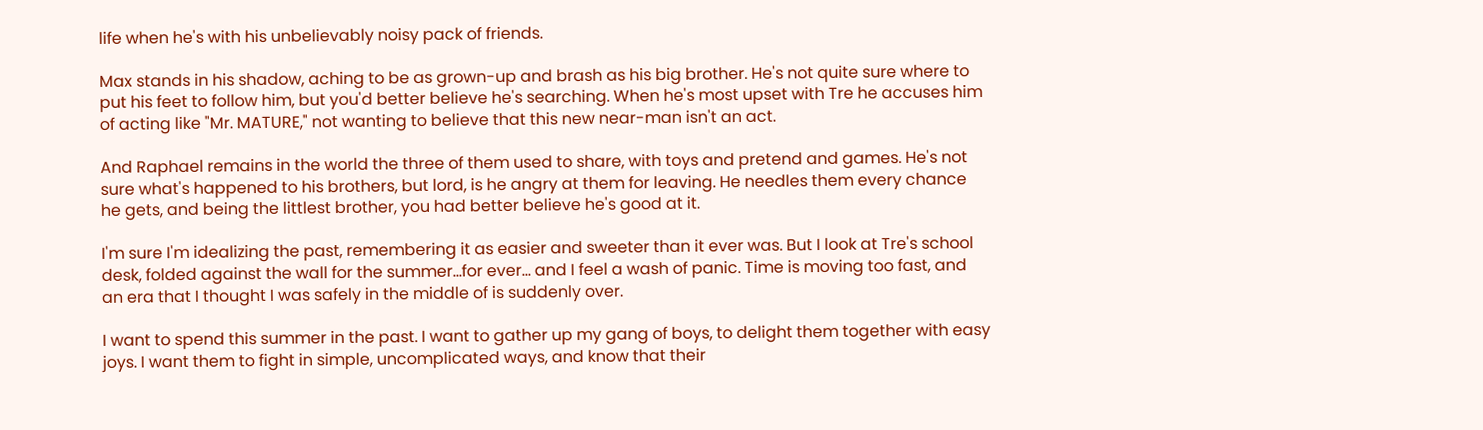life when he's with his unbelievably noisy pack of friends.

Max stands in his shadow, aching to be as grown-up and brash as his big brother. He's not quite sure where to put his feet to follow him, but you'd better believe he's searching. When he's most upset with Tre he accuses him of acting like "Mr. MATURE," not wanting to believe that this new near-man isn't an act.

And Raphael remains in the world the three of them used to share, with toys and pretend and games. He's not sure what's happened to his brothers, but lord, is he angry at them for leaving. He needles them every chance he gets, and being the littlest brother, you had better believe he's good at it.

I'm sure I'm idealizing the past, remembering it as easier and sweeter than it ever was. But I look at Tre's school desk, folded against the wall for the summer...for ever... and I feel a wash of panic. Time is moving too fast, and an era that I thought I was safely in the middle of is suddenly over.

I want to spend this summer in the past. I want to gather up my gang of boys, to delight them together with easy joys. I want them to fight in simple, uncomplicated ways, and know that their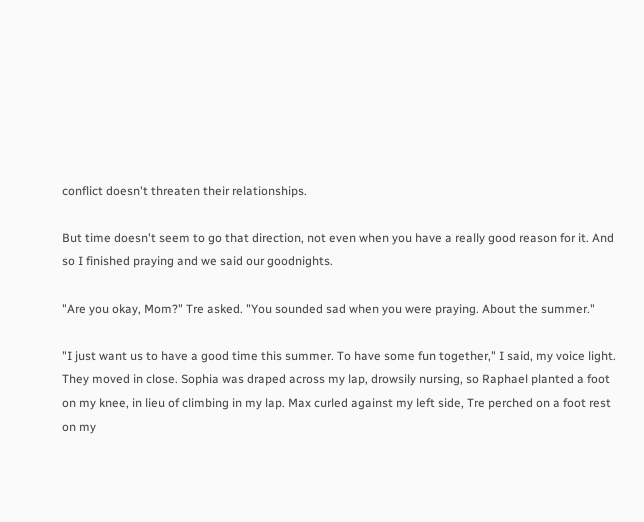conflict doesn't threaten their relationships.

But time doesn't seem to go that direction, not even when you have a really good reason for it. And so I finished praying and we said our goodnights.

"Are you okay, Mom?" Tre asked. "You sounded sad when you were praying. About the summer."

"I just want us to have a good time this summer. To have some fun together," I said, my voice light. They moved in close. Sophia was draped across my lap, drowsily nursing, so Raphael planted a foot on my knee, in lieu of climbing in my lap. Max curled against my left side, Tre perched on a foot rest on my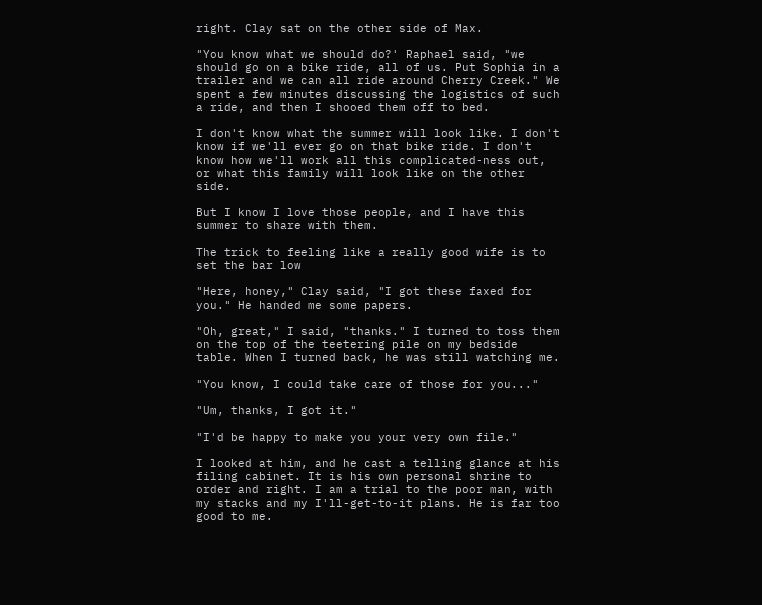right. Clay sat on the other side of Max.

"You know what we should do?' Raphael said, "we should go on a bike ride, all of us. Put Sophia in a trailer and we can all ride around Cherry Creek." We spent a few minutes discussing the logistics of such a ride, and then I shooed them off to bed.

I don't know what the summer will look like. I don't know if we'll ever go on that bike ride. I don't know how we'll work all this complicated-ness out, or what this family will look like on the other side.

But I know I love those people, and I have this summer to share with them.

The trick to feeling like a really good wife is to set the bar low

"Here, honey," Clay said, "I got these faxed for you." He handed me some papers.

"Oh, great," I said, "thanks." I turned to toss them on the top of the teetering pile on my bedside table. When I turned back, he was still watching me.

"You know, I could take care of those for you..."

"Um, thanks, I got it."

"I'd be happy to make you your very own file."

I looked at him, and he cast a telling glance at his filing cabinet. It is his own personal shrine to order and right. I am a trial to the poor man, with my stacks and my I'll-get-to-it plans. He is far too good to me.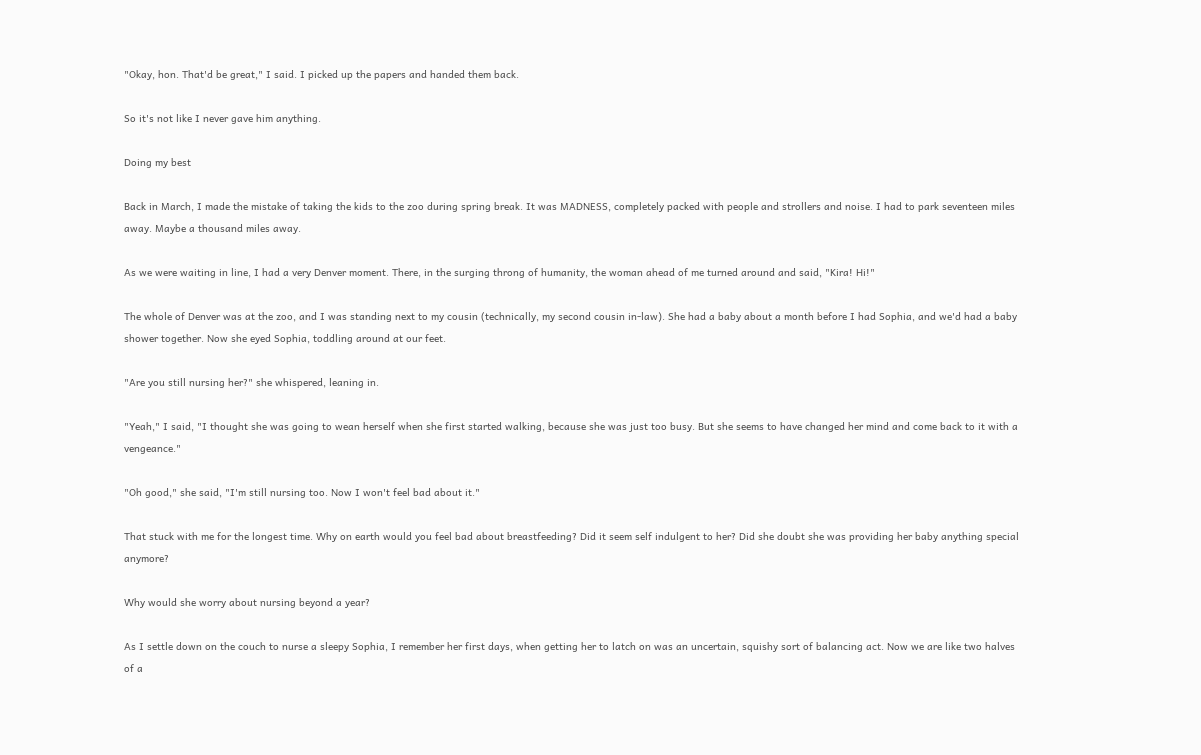"Okay, hon. That'd be great," I said. I picked up the papers and handed them back.

So it's not like I never gave him anything.

Doing my best

Back in March, I made the mistake of taking the kids to the zoo during spring break. It was MADNESS, completely packed with people and strollers and noise. I had to park seventeen miles away. Maybe a thousand miles away.

As we were waiting in line, I had a very Denver moment. There, in the surging throng of humanity, the woman ahead of me turned around and said, "Kira! Hi!"

The whole of Denver was at the zoo, and I was standing next to my cousin (technically, my second cousin in-law). She had a baby about a month before I had Sophia, and we'd had a baby shower together. Now she eyed Sophia, toddling around at our feet.

"Are you still nursing her?" she whispered, leaning in.

"Yeah," I said, "I thought she was going to wean herself when she first started walking, because she was just too busy. But she seems to have changed her mind and come back to it with a vengeance."

"Oh good," she said, "I'm still nursing too. Now I won't feel bad about it."

That stuck with me for the longest time. Why on earth would you feel bad about breastfeeding? Did it seem self indulgent to her? Did she doubt she was providing her baby anything special anymore?

Why would she worry about nursing beyond a year?

As I settle down on the couch to nurse a sleepy Sophia, I remember her first days, when getting her to latch on was an uncertain, squishy sort of balancing act. Now we are like two halves of a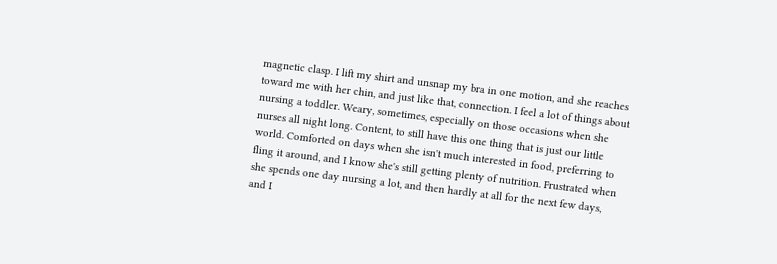magnetic clasp. I lift my shirt and unsnap my bra in one motion, and she reaches toward me with her chin, and just like that, connection. I feel a lot of things about nursing a toddler. Weary, sometimes, especially on those occasions when she nurses all night long. Content, to still have this one thing that is just our little world. Comforted on days when she isn't much interested in food, preferring to fling it around, and I know she's still getting plenty of nutrition. Frustrated when she spends one day nursing a lot, and then hardly at all for the next few days, and I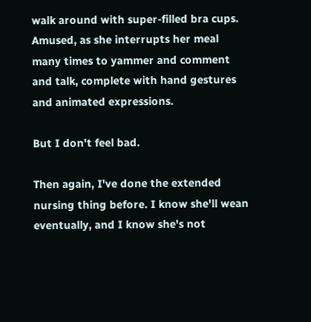walk around with super-filled bra cups. Amused, as she interrupts her meal many times to yammer and comment and talk, complete with hand gestures and animated expressions.

But I don't feel bad.

Then again, I've done the extended nursing thing before. I know she'll wean eventually, and I know she's not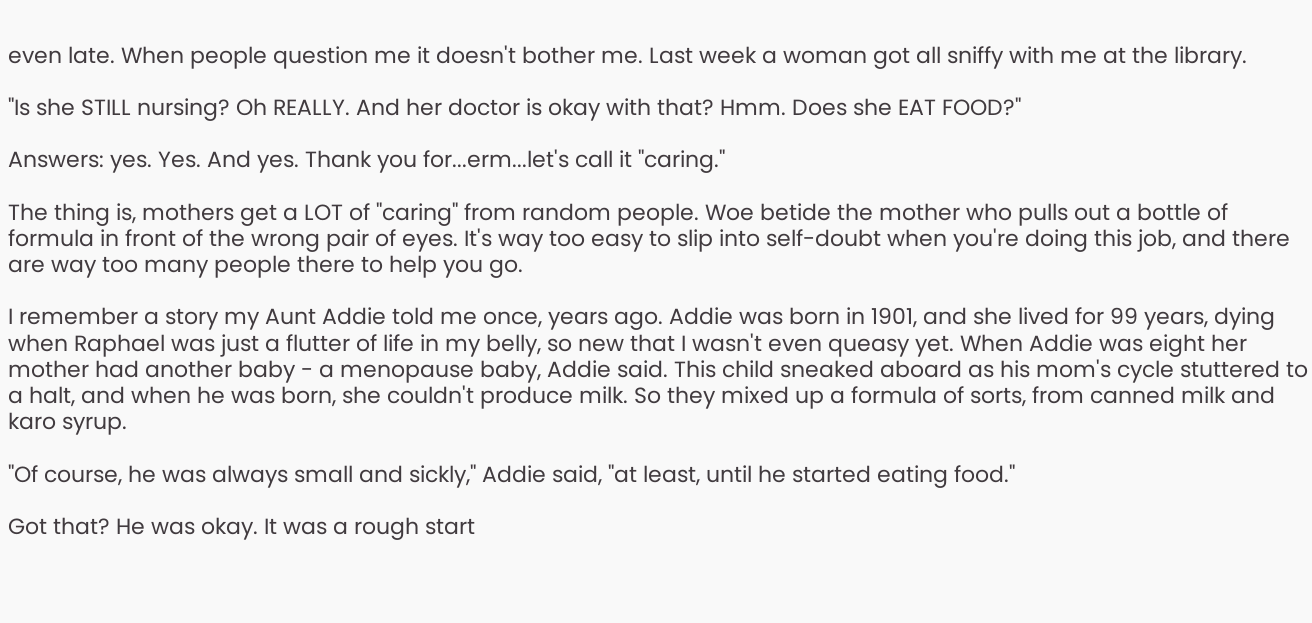even late. When people question me it doesn't bother me. Last week a woman got all sniffy with me at the library.

"Is she STILL nursing? Oh REALLY. And her doctor is okay with that? Hmm. Does she EAT FOOD?"

Answers: yes. Yes. And yes. Thank you for...erm...let's call it "caring."

The thing is, mothers get a LOT of "caring" from random people. Woe betide the mother who pulls out a bottle of formula in front of the wrong pair of eyes. It's way too easy to slip into self-doubt when you're doing this job, and there are way too many people there to help you go.

I remember a story my Aunt Addie told me once, years ago. Addie was born in 1901, and she lived for 99 years, dying when Raphael was just a flutter of life in my belly, so new that I wasn't even queasy yet. When Addie was eight her mother had another baby - a menopause baby, Addie said. This child sneaked aboard as his mom's cycle stuttered to a halt, and when he was born, she couldn't produce milk. So they mixed up a formula of sorts, from canned milk and karo syrup.

"Of course, he was always small and sickly," Addie said, "at least, until he started eating food."

Got that? He was okay. It was a rough start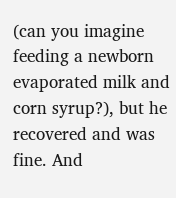(can you imagine feeding a newborn evaporated milk and corn syrup?), but he recovered and was fine. And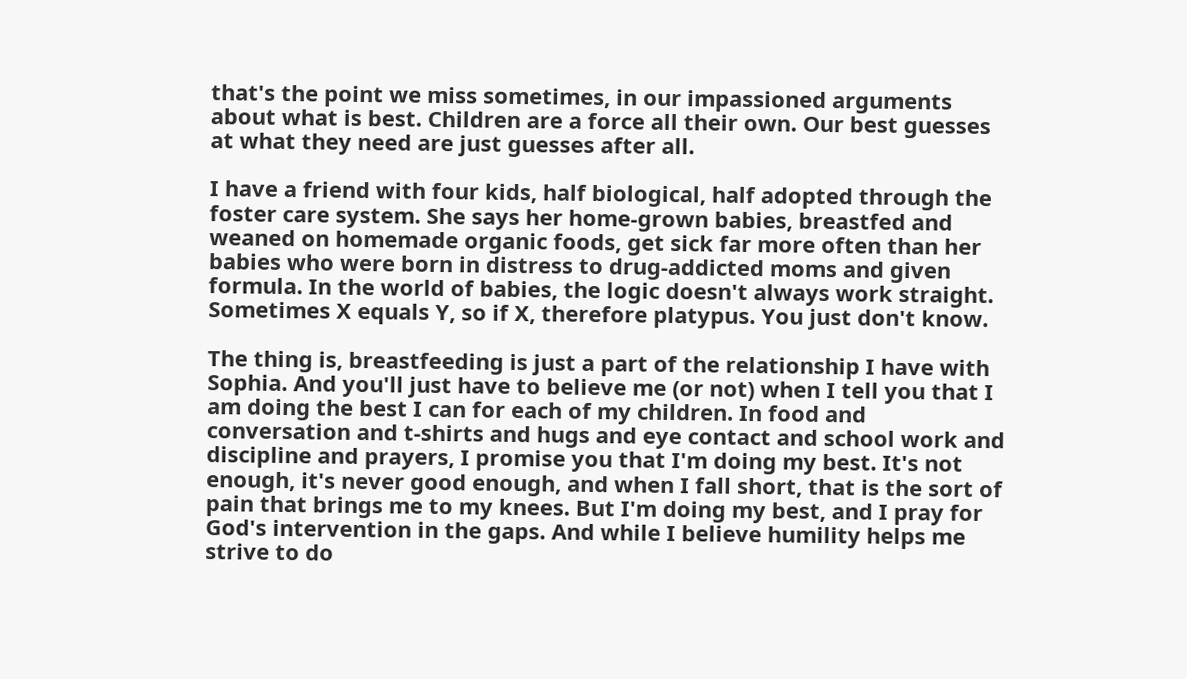that's the point we miss sometimes, in our impassioned arguments about what is best. Children are a force all their own. Our best guesses at what they need are just guesses after all.

I have a friend with four kids, half biological, half adopted through the foster care system. She says her home-grown babies, breastfed and weaned on homemade organic foods, get sick far more often than her babies who were born in distress to drug-addicted moms and given formula. In the world of babies, the logic doesn't always work straight. Sometimes X equals Y, so if X, therefore platypus. You just don't know.

The thing is, breastfeeding is just a part of the relationship I have with Sophia. And you'll just have to believe me (or not) when I tell you that I am doing the best I can for each of my children. In food and conversation and t-shirts and hugs and eye contact and school work and discipline and prayers, I promise you that I'm doing my best. It's not enough, it's never good enough, and when I fall short, that is the sort of pain that brings me to my knees. But I'm doing my best, and I pray for God's intervention in the gaps. And while I believe humility helps me strive to do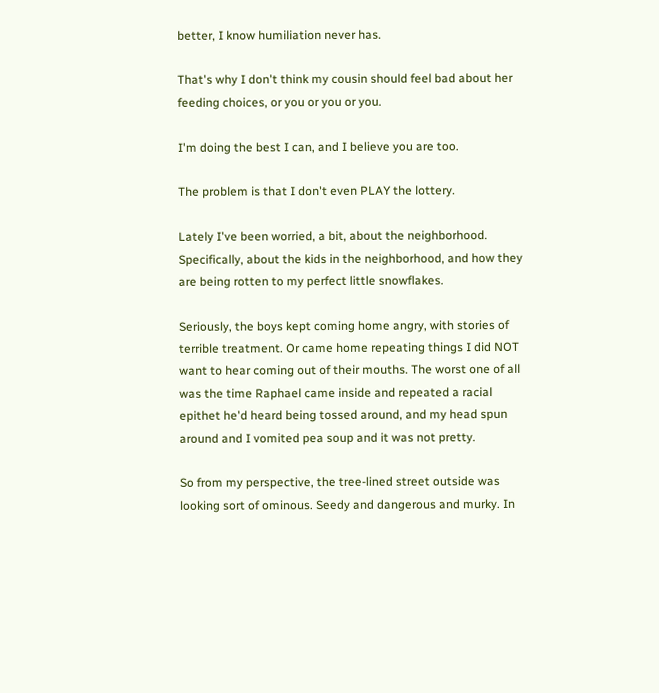better, I know humiliation never has.

That's why I don't think my cousin should feel bad about her feeding choices, or you or you or you.

I'm doing the best I can, and I believe you are too.

The problem is that I don't even PLAY the lottery.

Lately I've been worried, a bit, about the neighborhood. Specifically, about the kids in the neighborhood, and how they are being rotten to my perfect little snowflakes.

Seriously, the boys kept coming home angry, with stories of terrible treatment. Or came home repeating things I did NOT want to hear coming out of their mouths. The worst one of all was the time Raphael came inside and repeated a racial epithet he'd heard being tossed around, and my head spun around and I vomited pea soup and it was not pretty.

So from my perspective, the tree-lined street outside was looking sort of ominous. Seedy and dangerous and murky. In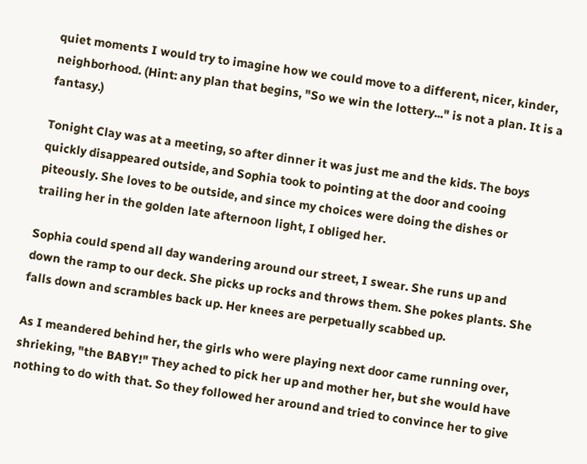quiet moments I would try to imagine how we could move to a different, nicer, kinder, neighborhood. (Hint: any plan that begins, "So we win the lottery..." is not a plan. It is a fantasy.)

Tonight Clay was at a meeting, so after dinner it was just me and the kids. The boys quickly disappeared outside, and Sophia took to pointing at the door and cooing piteously. She loves to be outside, and since my choices were doing the dishes or trailing her in the golden late afternoon light, I obliged her.

Sophia could spend all day wandering around our street, I swear. She runs up and down the ramp to our deck. She picks up rocks and throws them. She pokes plants. She falls down and scrambles back up. Her knees are perpetually scabbed up.

As I meandered behind her, the girls who were playing next door came running over, shrieking, "the BABY!" They ached to pick her up and mother her, but she would have nothing to do with that. So they followed her around and tried to convince her to give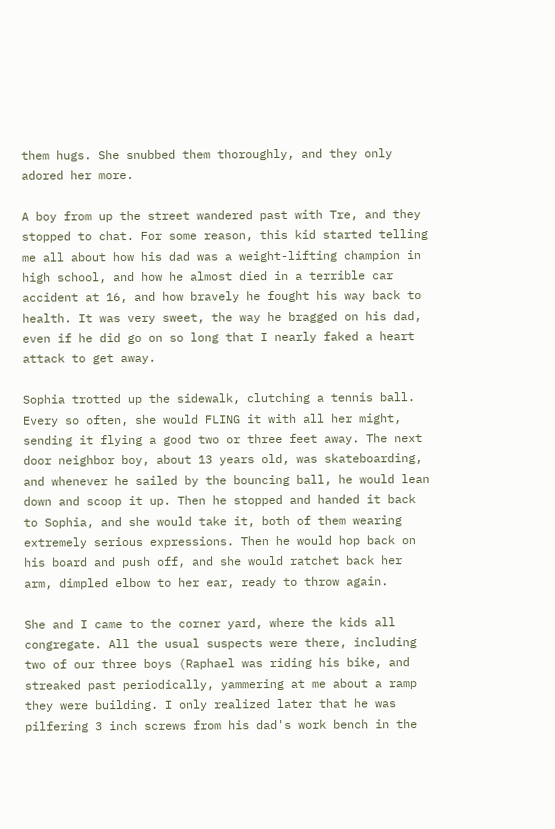them hugs. She snubbed them thoroughly, and they only adored her more.

A boy from up the street wandered past with Tre, and they stopped to chat. For some reason, this kid started telling me all about how his dad was a weight-lifting champion in high school, and how he almost died in a terrible car accident at 16, and how bravely he fought his way back to health. It was very sweet, the way he bragged on his dad, even if he did go on so long that I nearly faked a heart attack to get away.

Sophia trotted up the sidewalk, clutching a tennis ball. Every so often, she would FLING it with all her might, sending it flying a good two or three feet away. The next door neighbor boy, about 13 years old, was skateboarding, and whenever he sailed by the bouncing ball, he would lean down and scoop it up. Then he stopped and handed it back to Sophia, and she would take it, both of them wearing extremely serious expressions. Then he would hop back on his board and push off, and she would ratchet back her arm, dimpled elbow to her ear, ready to throw again.

She and I came to the corner yard, where the kids all congregate. All the usual suspects were there, including two of our three boys (Raphael was riding his bike, and streaked past periodically, yammering at me about a ramp they were building. I only realized later that he was pilfering 3 inch screws from his dad's work bench in the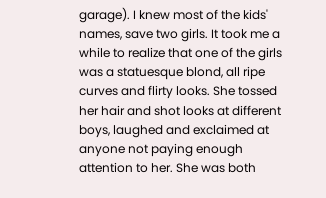garage). I knew most of the kids' names, save two girls. It took me a while to realize that one of the girls was a statuesque blond, all ripe curves and flirty looks. She tossed her hair and shot looks at different boys, laughed and exclaimed at anyone not paying enough attention to her. She was both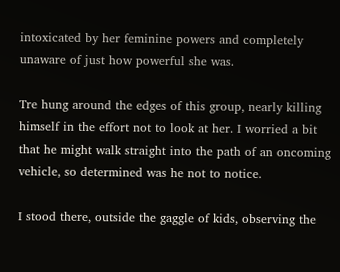intoxicated by her feminine powers and completely unaware of just how powerful she was.

Tre hung around the edges of this group, nearly killing himself in the effort not to look at her. I worried a bit that he might walk straight into the path of an oncoming vehicle, so determined was he not to notice.

I stood there, outside the gaggle of kids, observing the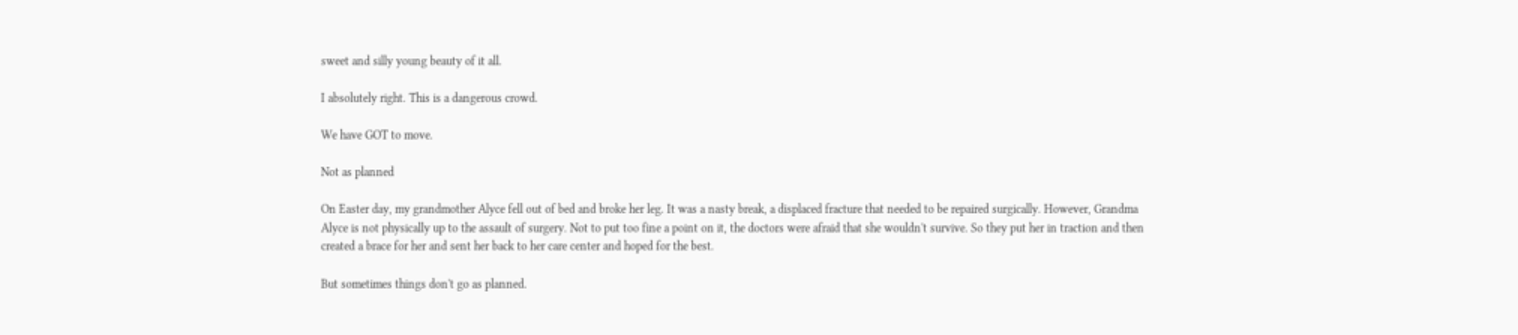sweet and silly young beauty of it all.

I absolutely right. This is a dangerous crowd.

We have GOT to move.

Not as planned

On Easter day, my grandmother Alyce fell out of bed and broke her leg. It was a nasty break, a displaced fracture that needed to be repaired surgically. However, Grandma Alyce is not physically up to the assault of surgery. Not to put too fine a point on it, the doctors were afraid that she wouldn't survive. So they put her in traction and then created a brace for her and sent her back to her care center and hoped for the best.

But sometimes things don't go as planned.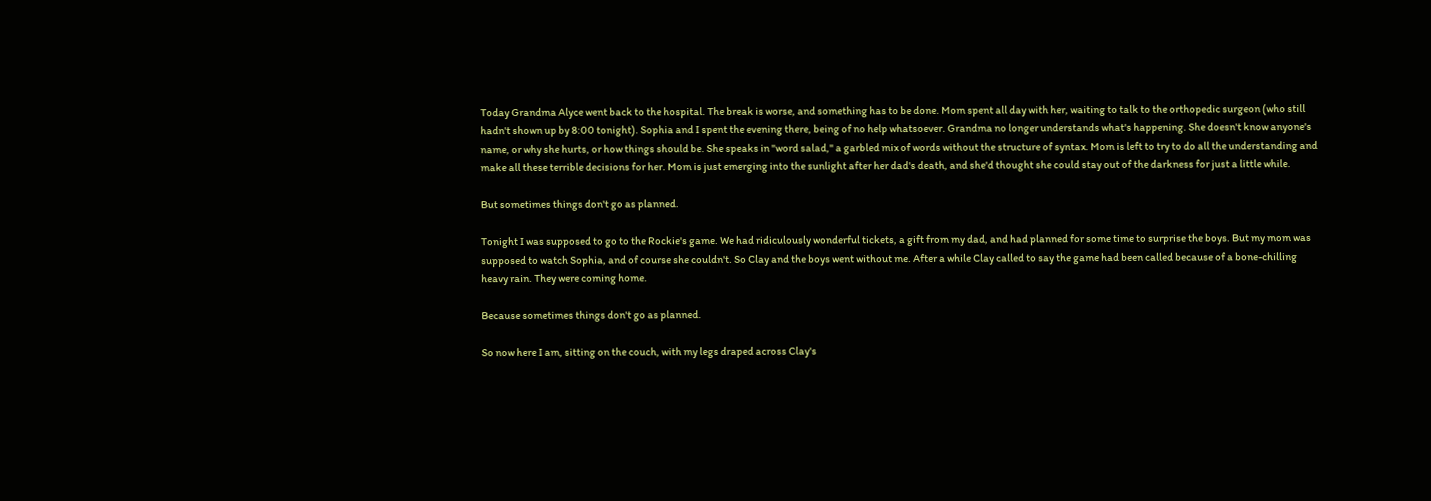Today Grandma Alyce went back to the hospital. The break is worse, and something has to be done. Mom spent all day with her, waiting to talk to the orthopedic surgeon (who still hadn't shown up by 8:00 tonight). Sophia and I spent the evening there, being of no help whatsoever. Grandma no longer understands what's happening. She doesn't know anyone's name, or why she hurts, or how things should be. She speaks in "word salad," a garbled mix of words without the structure of syntax. Mom is left to try to do all the understanding and make all these terrible decisions for her. Mom is just emerging into the sunlight after her dad's death, and she'd thought she could stay out of the darkness for just a little while.

But sometimes things don't go as planned.

Tonight I was supposed to go to the Rockie's game. We had ridiculously wonderful tickets, a gift from my dad, and had planned for some time to surprise the boys. But my mom was supposed to watch Sophia, and of course she couldn't. So Clay and the boys went without me. After a while Clay called to say the game had been called because of a bone-chilling heavy rain. They were coming home.

Because sometimes things don't go as planned.

So now here I am, sitting on the couch, with my legs draped across Clay's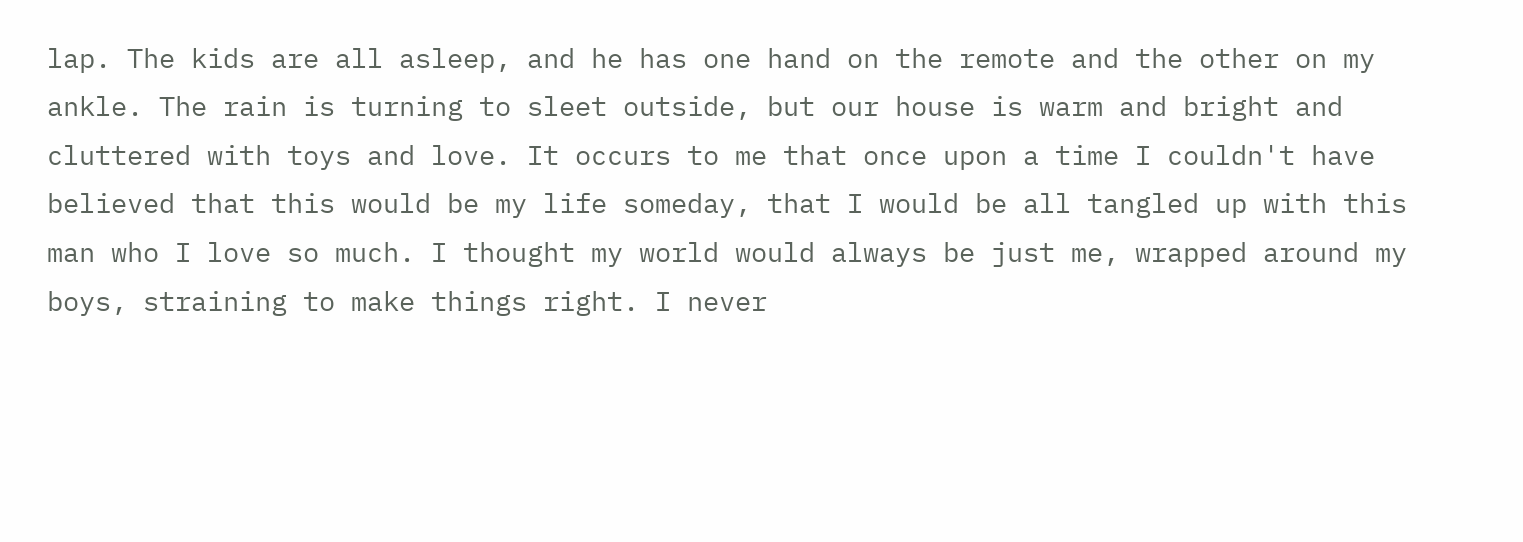lap. The kids are all asleep, and he has one hand on the remote and the other on my ankle. The rain is turning to sleet outside, but our house is warm and bright and cluttered with toys and love. It occurs to me that once upon a time I couldn't have believed that this would be my life someday, that I would be all tangled up with this man who I love so much. I thought my world would always be just me, wrapped around my boys, straining to make things right. I never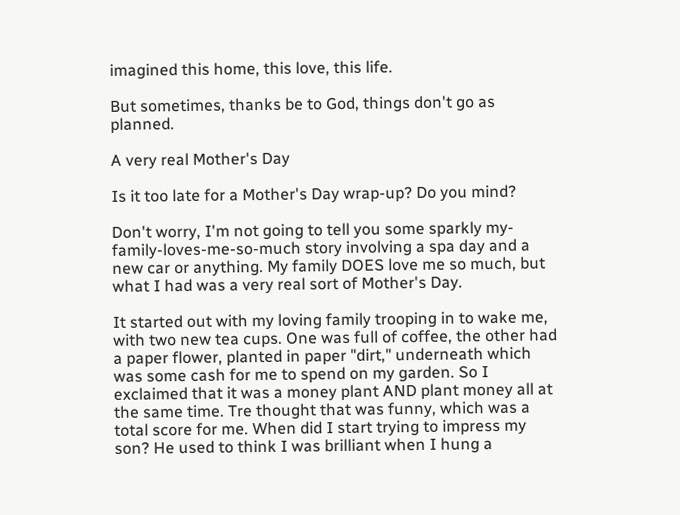imagined this home, this love, this life.

But sometimes, thanks be to God, things don't go as planned.

A very real Mother's Day

Is it too late for a Mother's Day wrap-up? Do you mind?

Don't worry, I'm not going to tell you some sparkly my-family-loves-me-so-much story involving a spa day and a new car or anything. My family DOES love me so much, but what I had was a very real sort of Mother's Day.

It started out with my loving family trooping in to wake me, with two new tea cups. One was full of coffee, the other had a paper flower, planted in paper "dirt," underneath which was some cash for me to spend on my garden. So I exclaimed that it was a money plant AND plant money all at the same time. Tre thought that was funny, which was a total score for me. When did I start trying to impress my son? He used to think I was brilliant when I hung a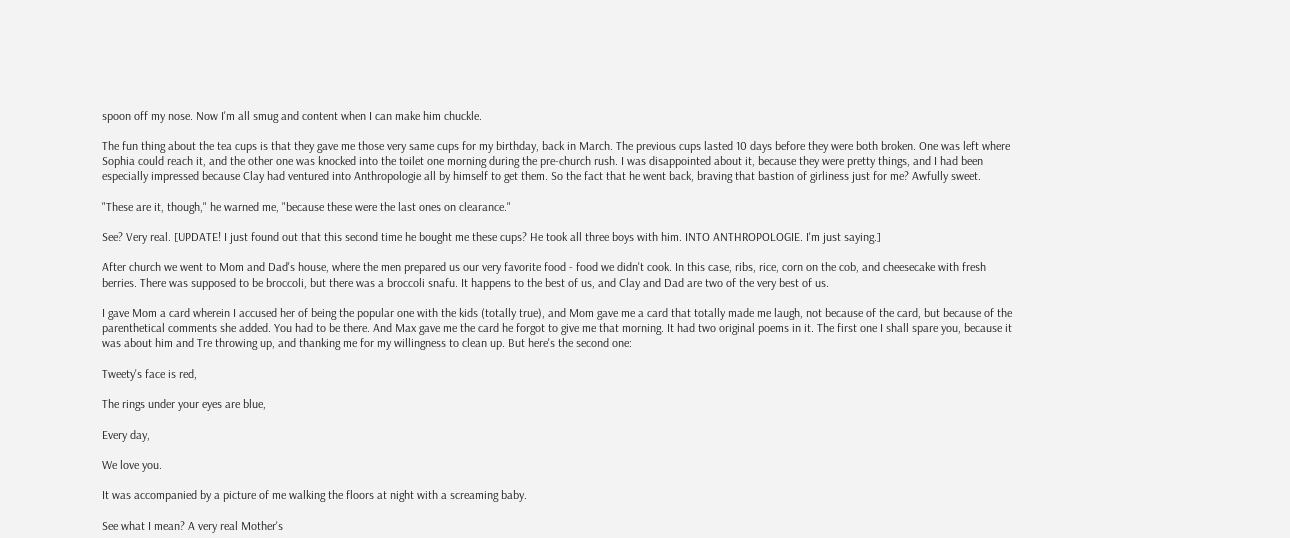spoon off my nose. Now I'm all smug and content when I can make him chuckle.

The fun thing about the tea cups is that they gave me those very same cups for my birthday, back in March. The previous cups lasted 10 days before they were both broken. One was left where Sophia could reach it, and the other one was knocked into the toilet one morning during the pre-church rush. I was disappointed about it, because they were pretty things, and I had been especially impressed because Clay had ventured into Anthropologie all by himself to get them. So the fact that he went back, braving that bastion of girliness just for me? Awfully sweet.

"These are it, though," he warned me, "because these were the last ones on clearance."

See? Very real. [UPDATE! I just found out that this second time he bought me these cups? He took all three boys with him. INTO ANTHROPOLOGIE. I'm just saying.]

After church we went to Mom and Dad's house, where the men prepared us our very favorite food - food we didn't cook. In this case, ribs, rice, corn on the cob, and cheesecake with fresh berries. There was supposed to be broccoli, but there was a broccoli snafu. It happens to the best of us, and Clay and Dad are two of the very best of us.

I gave Mom a card wherein I accused her of being the popular one with the kids (totally true), and Mom gave me a card that totally made me laugh, not because of the card, but because of the parenthetical comments she added. You had to be there. And Max gave me the card he forgot to give me that morning. It had two original poems in it. The first one I shall spare you, because it was about him and Tre throwing up, and thanking me for my willingness to clean up. But here's the second one:

Tweety's face is red,

The rings under your eyes are blue,

Every day,

We love you.

It was accompanied by a picture of me walking the floors at night with a screaming baby.

See what I mean? A very real Mother's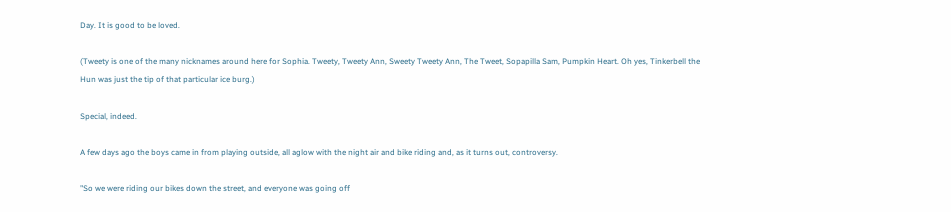Day. It is good to be loved.

(Tweety is one of the many nicknames around here for Sophia. Tweety, Tweety Ann, Sweety Tweety Ann, The Tweet, Sopapilla Sam, Pumpkin Heart. Oh yes, Tinkerbell the Hun was just the tip of that particular ice burg.)

Special, indeed.

A few days ago the boys came in from playing outside, all aglow with the night air and bike riding and, as it turns out, controversy.

"So we were riding our bikes down the street, and everyone was going off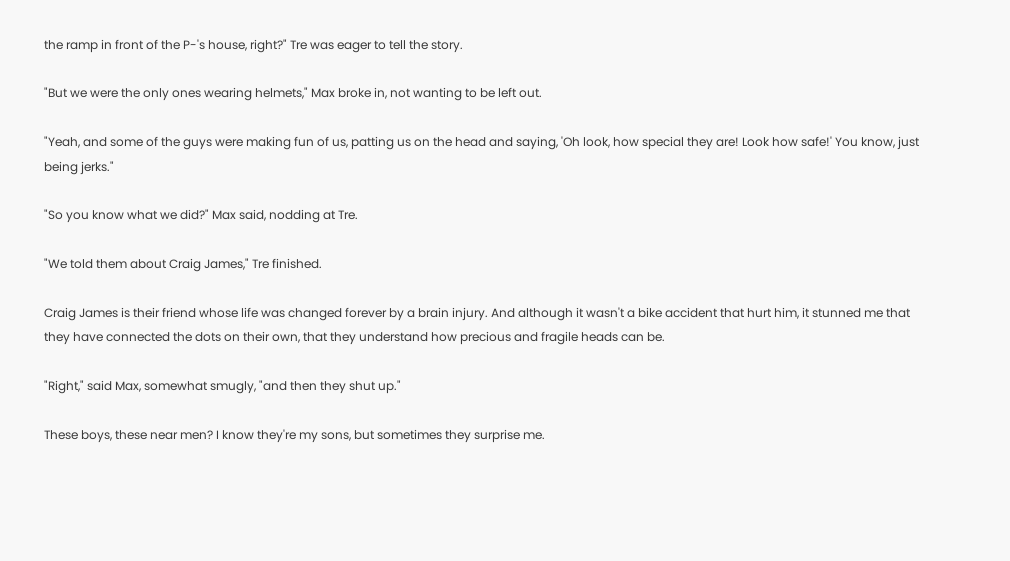the ramp in front of the P-'s house, right?" Tre was eager to tell the story.

"But we were the only ones wearing helmets," Max broke in, not wanting to be left out.

"Yeah, and some of the guys were making fun of us, patting us on the head and saying, 'Oh look, how special they are! Look how safe!' You know, just being jerks."

"So you know what we did?" Max said, nodding at Tre.

"We told them about Craig James," Tre finished.

Craig James is their friend whose life was changed forever by a brain injury. And although it wasn't a bike accident that hurt him, it stunned me that they have connected the dots on their own, that they understand how precious and fragile heads can be.

"Right," said Max, somewhat smugly, "and then they shut up."

These boys, these near men? I know they're my sons, but sometimes they surprise me.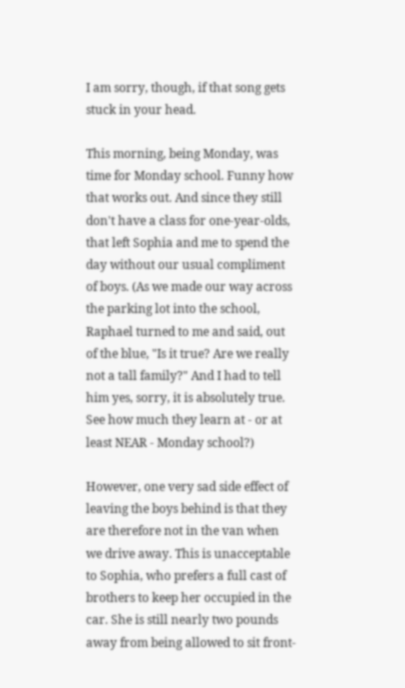I am sorry, though, if that song gets stuck in your head.

This morning, being Monday, was time for Monday school. Funny how that works out. And since they still don't have a class for one-year-olds, that left Sophia and me to spend the day without our usual compliment of boys. (As we made our way across the parking lot into the school, Raphael turned to me and said, out of the blue, "Is it true? Are we really not a tall family?" And I had to tell him yes, sorry, it is absolutely true. See how much they learn at - or at least NEAR - Monday school?)

However, one very sad side effect of leaving the boys behind is that they are therefore not in the van when we drive away. This is unacceptable to Sophia, who prefers a full cast of brothers to keep her occupied in the car. She is still nearly two pounds away from being allowed to sit front-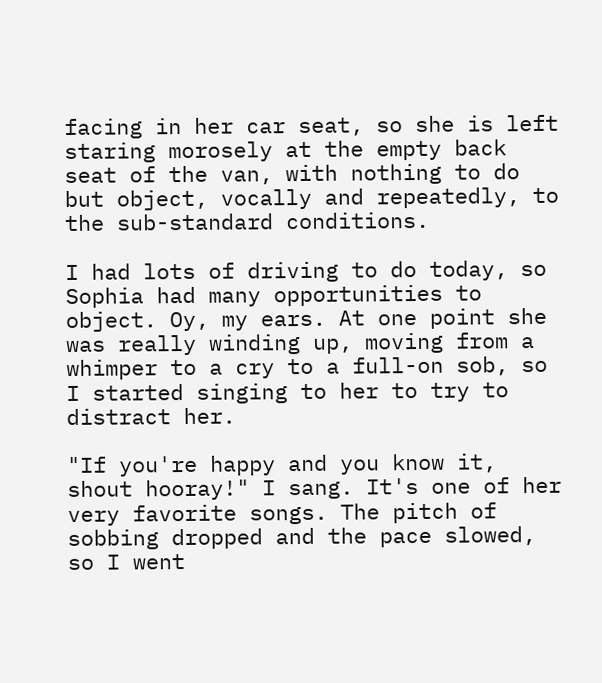facing in her car seat, so she is left staring morosely at the empty back seat of the van, with nothing to do but object, vocally and repeatedly, to the sub-standard conditions.

I had lots of driving to do today, so Sophia had many opportunities to object. Oy, my ears. At one point she was really winding up, moving from a whimper to a cry to a full-on sob, so I started singing to her to try to distract her.

"If you're happy and you know it, shout hooray!" I sang. It's one of her very favorite songs. The pitch of sobbing dropped and the pace slowed, so I went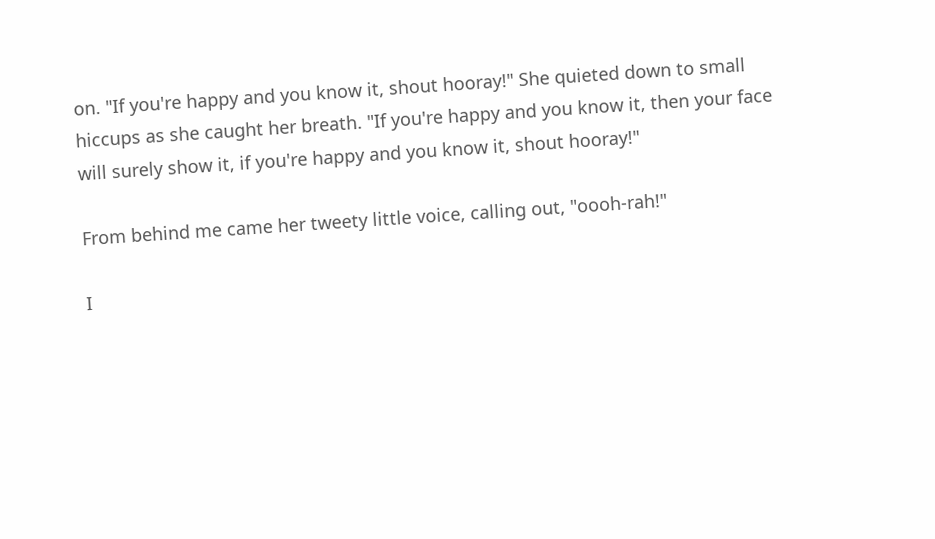on. "If you're happy and you know it, shout hooray!" She quieted down to small hiccups as she caught her breath. "If you're happy and you know it, then your face will surely show it, if you're happy and you know it, shout hooray!"

From behind me came her tweety little voice, calling out, "oooh-rah!"

I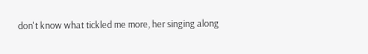don't know what tickled me more, her singing along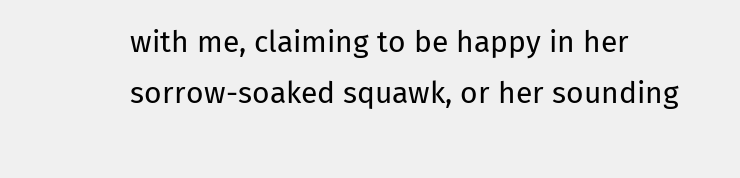with me, claiming to be happy in her sorrow-soaked squawk, or her sounding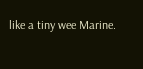like a tiny wee Marine.